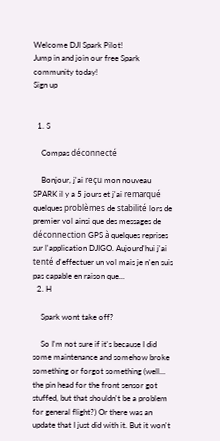Welcome DJI Spark Pilot!
Jump in and join our free Spark community today!
Sign up


  1. S

    Compas déconnecté

    Bonjour, j'ai reçu mon nouveau SPARK il y a 5 jours et j'ai remarqué quelques problèmes de stabilité lors de premier vol ainsi que des messages de déconnection GPS à quelques reprises sur l'application DJIGO. Aujourd'hui j'ai tenté d'effectuer un vol mais je n'en suis pas capable en raison que...
  2. H

    Spark wont take off?

    So I'm not sure if it's because I did some maintenance and somehow broke something or forgot something (well... the pin head for the front sensor got stuffed, but that shouldn't be a problem for general flight?) Or there was an update that I just did with it. But it won't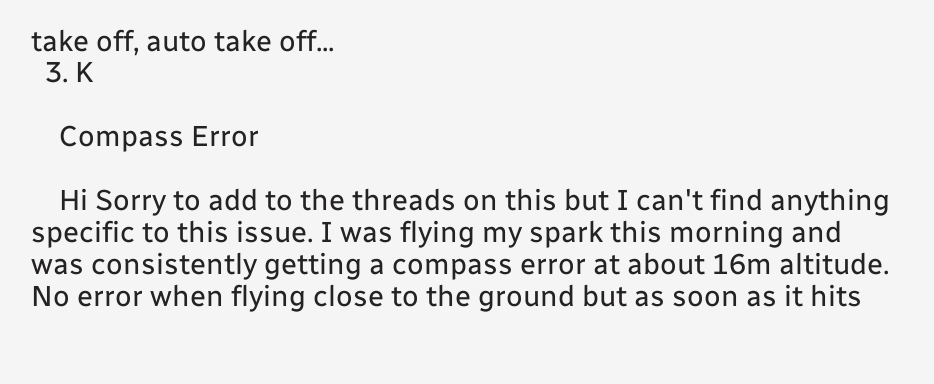take off, auto take off...
  3. K

    Compass Error

    Hi Sorry to add to the threads on this but I can't find anything specific to this issue. I was flying my spark this morning and was consistently getting a compass error at about 16m altitude. No error when flying close to the ground but as soon as it hits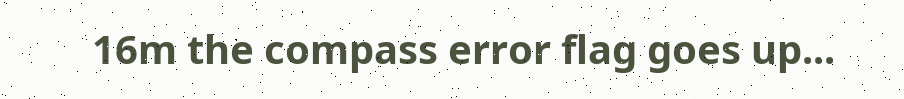16m the compass error flag goes up...